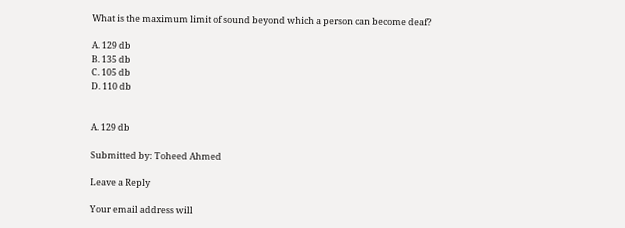What is the maximum limit of sound beyond which a person can become deaf?

A. 129 db
B. 135 db
C. 105 db
D. 110 db


A. 129 db

Submitted by: Toheed Ahmed

Leave a Reply

Your email address will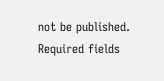not be published. Required fields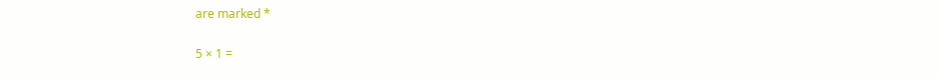are marked *

5 × 1 =